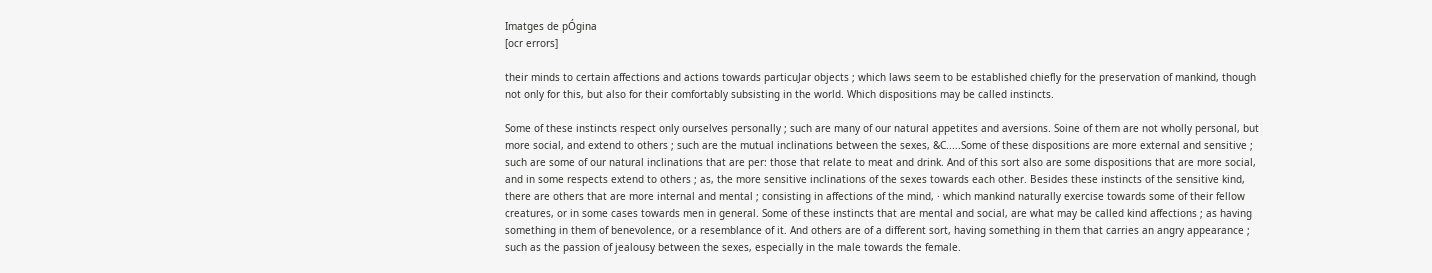Imatges de pÓgina
[ocr errors]

their minds to certain affections and actions towards particuJar objects ; which laws seem to be established chiefly for the preservation of mankind, though not only for this, but also for their comfortably subsisting in the world. Which dispositions may be called instincts.

Some of these instincts respect only ourselves personally ; such are many of our natural appetites and aversions. Soine of them are not wholly personal, but more social, and extend to others ; such are the mutual inclinations between the sexes, &C.....Some of these dispositions are more external and sensitive ; such are some of our natural inclinations that are per: those that relate to meat and drink. And of this sort also are some dispositions that are more social, and in some respects extend to others ; as, the more sensitive inclinations of the sexes towards each other. Besides these instincts of the sensitive kind, there are others that are more internal and mental ; consisting in affections of the mind, · which mankind naturally exercise towards some of their fellow creatures, or in some cases towards men in general. Some of these instincts that are mental and social, are what may be called kind affections ; as having something in them of benevolence, or a resemblance of it. And others are of a different sort, having something in them that carries an angry appearance ; such as the passion of jealousy between the sexes, especially in the male towards the female.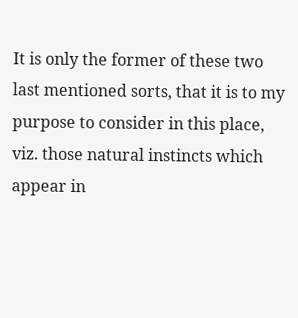It is only the former of these two last mentioned sorts, that it is to my purpose to consider in this place, viz. those natural instincts which appear in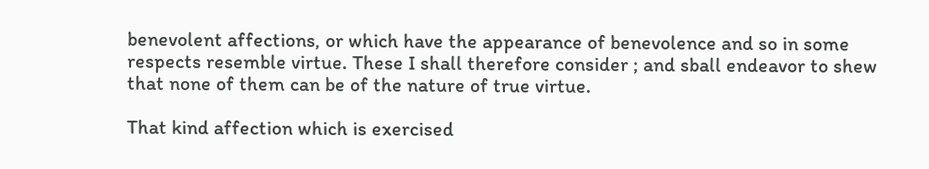benevolent affections, or which have the appearance of benevolence and so in some respects resemble virtue. These I shall therefore consider ; and sball endeavor to shew that none of them can be of the nature of true virtue.

That kind affection which is exercised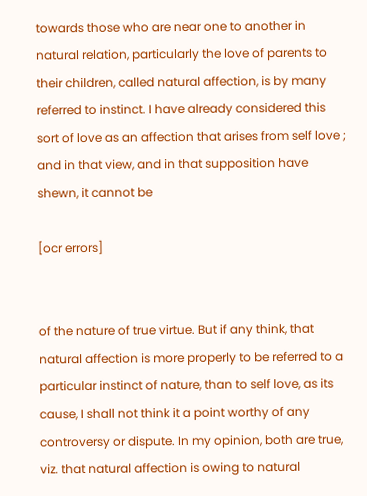towards those who are near one to another in natural relation, particularly the love of parents to their children, called natural affection, is by many referred to instinct. I have already considered this sort of love as an affection that arises from self love ; and in that view, and in that supposition have shewn, it cannot be

[ocr errors]


of the nature of true virtue. But if any think, that natural affection is more properly to be referred to a particular instinct of nature, than to self love, as its cause, I shall not think it a point worthy of any controversy or dispute. In my opinion, both are true, viz. that natural affection is owing to natural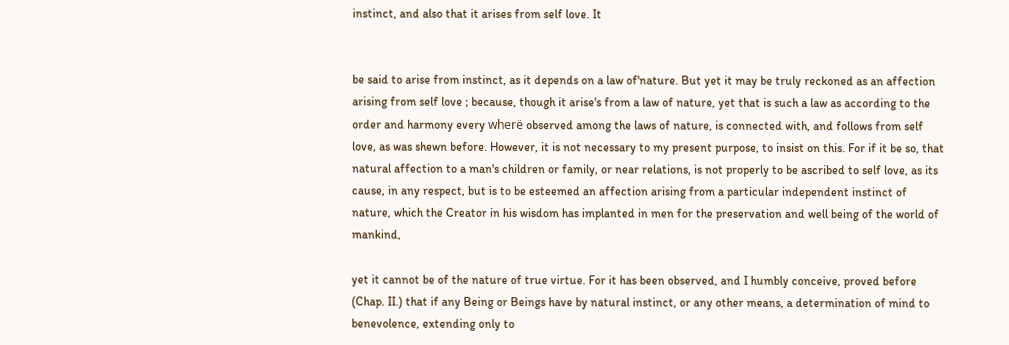instinct, and also that it arises from self love. It


be said to arise from instinct, as it depends on a law of'nature. But yet it may be truly reckoned as an affection arising from self love ; because, though it arise's from a law of nature, yet that is such a law as according to the order and harmony every wherë observed among the laws of nature, is connected with, and follows from self love, as was shewn before. However, it is not necessary to my present purpose, to insist on this. For if it be so, that natural affection to a man's children or family, or near relations, is not properly to be ascribed to self love, as its cause, in any respect, but is to be esteemed an affection arising from a particular independent instinct of nature, which the Creator in his wisdom has implanted in men for the preservation and well being of the world of mankind,

yet it cannot be of the nature of true virtue. For it has been observed, and I humbly conceive, proved before (Chap. II.) that if any Being or Beings have by natural instinct, or any other means, a determination of mind to benevolence, extending only to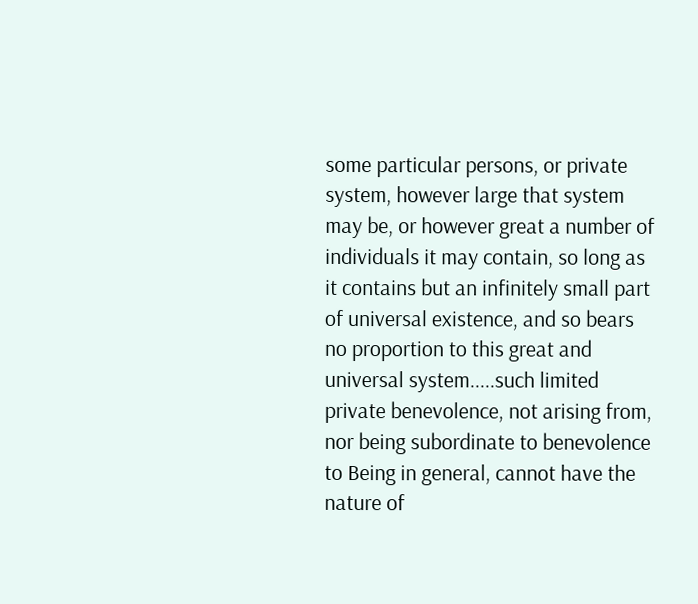some particular persons, or private system, however large that system may be, or however great a number of individuals it may contain, so long as it contains but an infinitely small part of universal existence, and so bears no proportion to this great and universal system.....such limited private benevolence, not arising from, nor being subordinate to benevolence to Being in general, cannot have the nature of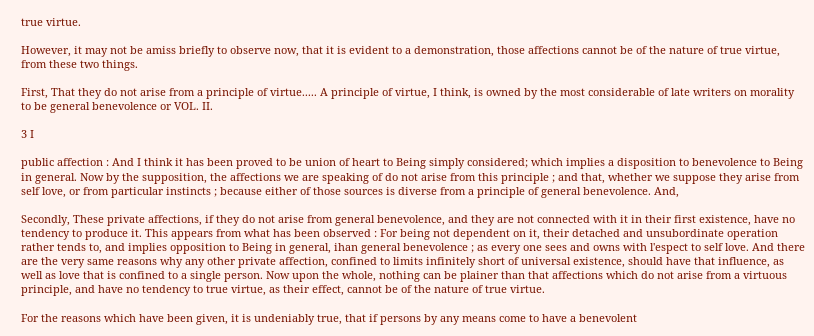true virtue.

However, it may not be amiss briefly to observe now, that it is evident to a demonstration, those affections cannot be of the nature of true virtue, from these two things.

First, That they do not arise from a principle of virtue..... A principle of virtue, I think, is owned by the most considerable of late writers on morality to be general benevolence or VOL. II.

3 I

public affection : And I think it has been proved to be union of heart to Being simply considered; which implies a disposition to benevolence to Being in general. Now by the supposition, the affections we are speaking of do not arise from this principle ; and that, whether we suppose they arise from self love, or from particular instincts ; because either of those sources is diverse from a principle of general benevolence. And,

Secondly, These private affections, if they do not arise from general benevolence, and they are not connected with it in their first existence, have no tendency to produce it. This appears from what has been observed : For being not dependent on it, their detached and unsubordinate operation rather tends to, and implies opposition to Being in general, ihan general benevolence ; as every one sees and owns with l'espect to self love. And there are the very same reasons why any other private affection, confined to limits infinitely short of universal existence, should have that influence, as well as love that is confined to a single person. Now upon the whole, nothing can be plainer than that affections which do not arise from a virtuous principle, and have no tendency to true virtue, as their effect, cannot be of the nature of true virtue.

For the reasons which have been given, it is undeniably true, that if persons by any means come to have a benevolent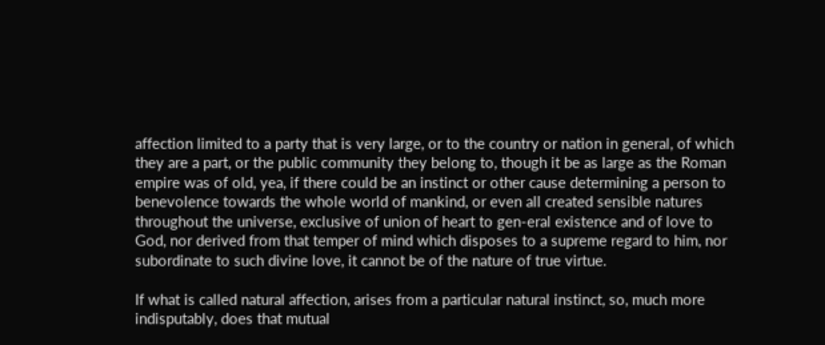affection limited to a party that is very large, or to the country or nation in general, of which they are a part, or the public community they belong to, though it be as large as the Roman empire was of old, yea, if there could be an instinct or other cause determining a person to benevolence towards the whole world of mankind, or even all created sensible natures throughout the universe, exclusive of union of heart to gen-eral existence and of love to God, nor derived from that temper of mind which disposes to a supreme regard to him, nor subordinate to such divine love, it cannot be of the nature of true virtue.

If what is called natural affection, arises from a particular natural instinct, so, much more indisputably, does that mutual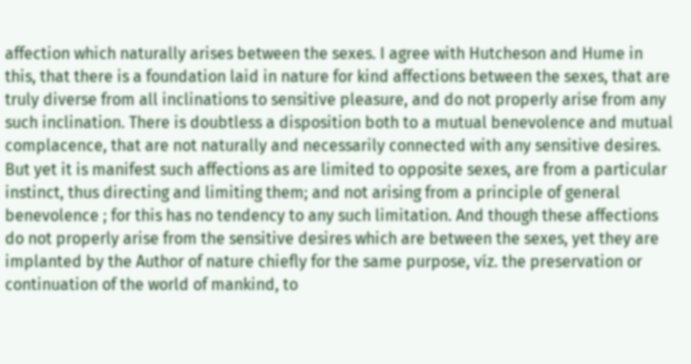affection which naturally arises between the sexes. I agree with Hutcheson and Hume in this, that there is a foundation laid in nature for kind affections between the sexes, that are truly diverse from all inclinations to sensitive pleasure, and do not properly arise from any such inclination. There is doubtless a disposition both to a mutual benevolence and mutual complacence, that are not naturally and necessarily connected with any sensitive desires. But yet it is manifest such affections as are limited to opposite sexes, are from a particular instinct, thus directing and limiting them; and not arising from a principle of general benevolence ; for this has no tendency to any such limitation. And though these affections do not properly arise from the sensitive desires which are between the sexes, yet they are implanted by the Author of nature chiefly for the same purpose, víz. the preservation or continuation of the world of mankind, to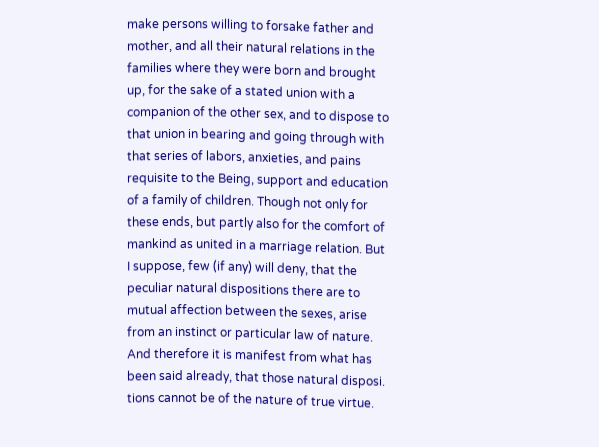make persons willing to forsake father and mother, and all their natural relations in the families where they were born and brought up, for the sake of a stated union with a companion of the other sex, and to dispose to that union in bearing and going through with that series of labors, anxieties, and pains requisite to the Being, support and education of a family of children. Though not only for these ends, but partly also for the comfort of mankind as united in a marriage relation. But I suppose, few (if any) will deny, that the peculiar natural dispositions there are to mutual affection between the sexes, arise from an instinct or particular law of nature. And therefore it is manifest from what has been said already, that those natural disposi. tions cannot be of the nature of true virtue.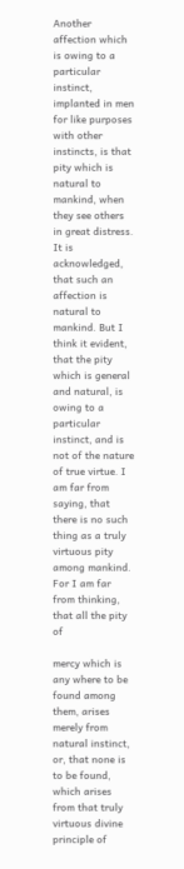Another affection which is owing to a particular instinct, implanted in men for like purposes with other instincts, is that pity which is natural to mankind, when they see others in great distress. It is acknowledged, that such an affection is natural to mankind. But I think it evident, that the pity which is general and natural, is owing to a particular instinct, and is not of the nature of true virtue. I am far from saying, that there is no such thing as a truly virtuous pity among mankind. For I am far from thinking, that all the pity of

mercy which is any where to be found among them, arises merely from natural instinct, or, that none is to be found, which arises from that truly virtuous divine principle of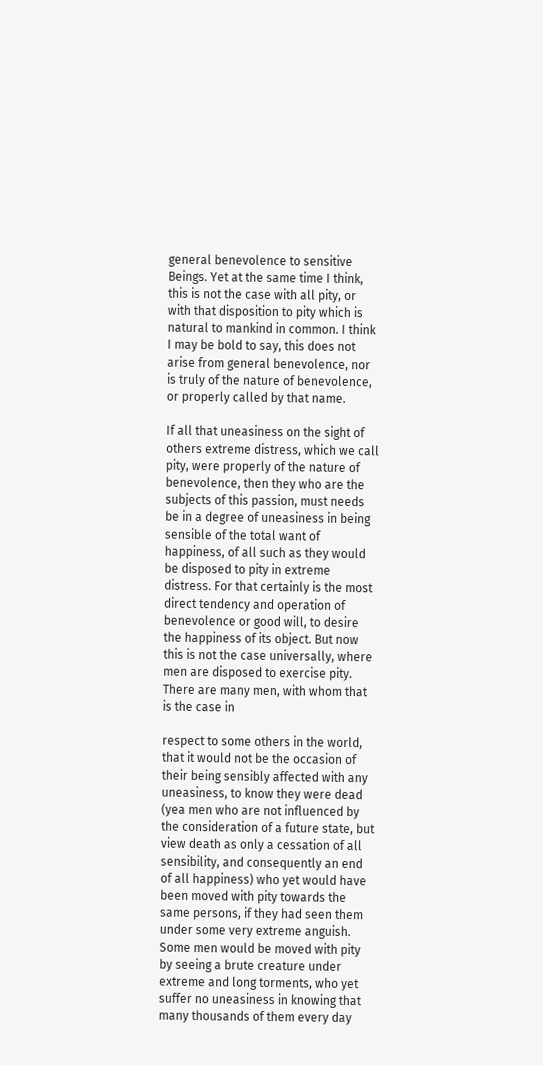general benevolence to sensitive Beings. Yet at the same time I think, this is not the case with all pity, or with that disposition to pity which is natural to mankind in common. I think I may be bold to say, this does not arise from general benevolence, nor is truly of the nature of benevolence, or properly called by that name.

If all that uneasiness on the sight of others extreme distress, which we call pity, were properly of the nature of benevolence, then they who are the subjects of this passion, must needs be in a degree of uneasiness in being sensible of the total want of happiness, of all such as they would be disposed to pity in extreme distress. For that certainly is the most direct tendency and operation of benevolence or good will, to desire the happiness of its object. But now this is not the case universally, where men are disposed to exercise pity. There are many men, with whom that is the case in

respect to some others in the world, that it would not be the occasion of their being sensibly affected with any uneasiness, to know they were dead (yea men who are not influenced by the consideration of a future state, but view death as only a cessation of all sensibility, and consequently an end of all happiness) who yet would have been moved with pity towards the same persons, if they had seen them under some very extreme anguish. Some men would be moved with pity by seeing a brute creature under extreme and long torments, who yet suffer no uneasiness in knowing that many thousands of them every day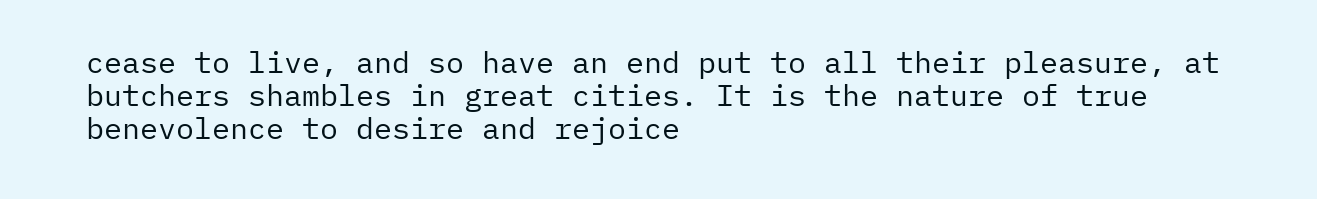cease to live, and so have an end put to all their pleasure, at butchers shambles in great cities. It is the nature of true benevolence to desire and rejoice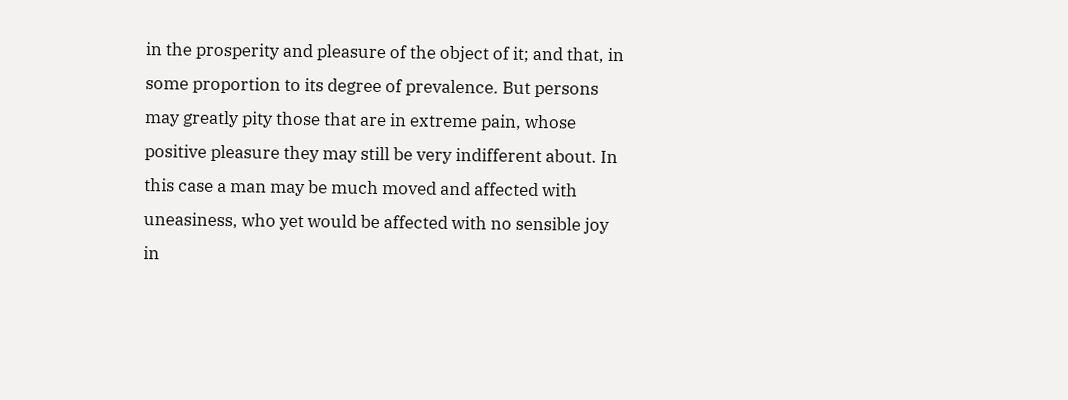in the prosperity and pleasure of the object of it; and that, in some proportion to its degree of prevalence. But persons may greatly pity those that are in extreme pain, whose positive pleasure they may still be very indifferent about. In this case a man may be much moved and affected with uneasiness, who yet would be affected with no sensible joy in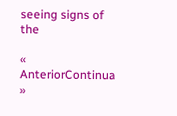seeing signs of the

« AnteriorContinua »